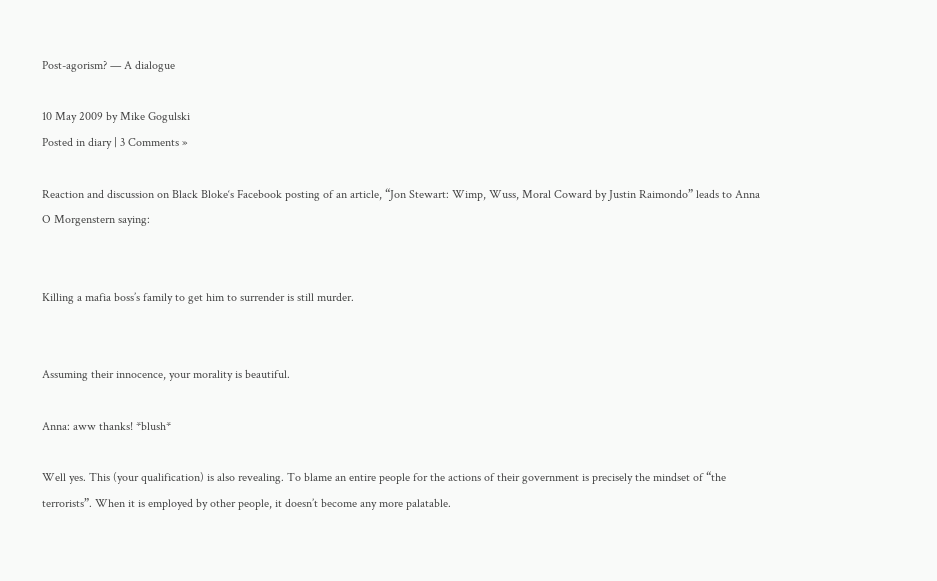Post-agorism? — A dialogue

10 May 2009 by Mike Gogulski
Posted in diary | 3 Comments »

Reaction and discussion on Black Bloke‘s Facebook posting of an article, “Jon Stewart: Wimp, Wuss, Moral Coward by Justin Raimondo” leads to Anna O Morgenstern saying:


Killing a mafia boss’s family to get him to surrender is still murder.


Assuming their innocence, your morality is beautiful.

Anna: aww thanks! *blush*

Well yes. This (your qualification) is also revealing. To blame an entire people for the actions of their government is precisely the mindset of “the terrorists”. When it is employed by other people, it doesn’t become any more palatable.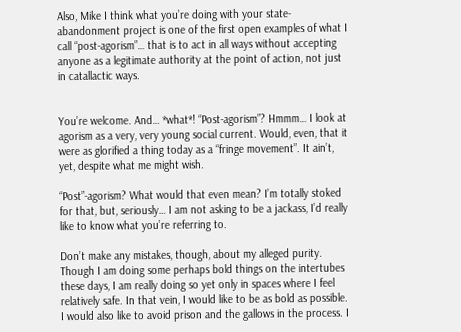Also, Mike I think what you’re doing with your state-abandonment project is one of the first open examples of what I call “post-agorism”… that is to act in all ways without accepting anyone as a legitimate authority at the point of action, not just in catallactic ways.


You’re welcome. And… *what*! “Post-agorism”? Hmmm… I look at agorism as a very, very young social current. Would, even, that it were as glorified a thing today as a “fringe movement”. It ain’t, yet, despite what me might wish.

“Post”-agorism? What would that even mean? I’m totally stoked for that, but, seriously… I am not asking to be a jackass, I’d really like to know what you’re referring to.

Don’t make any mistakes, though, about my alleged purity. Though I am doing some perhaps bold things on the intertubes these days, I am really doing so yet only in spaces where I feel relatively safe. In that vein, I would like to be as bold as possible. I would also like to avoid prison and the gallows in the process. I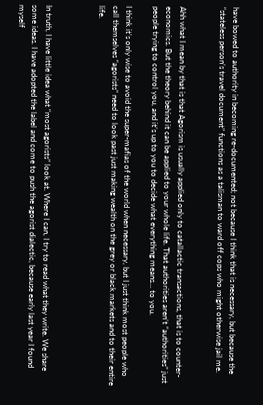have bowed to authority in becoming re-documented; not because I think that is necessary, but because the “stateless person’s travel document” functions as a talisman to ward off cops who might otherwise jail me.


Ahh what I mean by that is that Agorism is usually applied only to catallactic transactions, that is to counter-economics. But the theory behind it can be applied to your whole life. That authorities aren’t “authorities” just people trying to control you, and it’s up to you to decide what everything means… to you.

I think it’s only wise to avoid the super-mafias of the world when necessary, but I just think most people who call themselves “agorists” need to look past just making wealth on the grey or black markets and to their entire life.



In truth, I have little idea what “most agorists” look at. Where I can, I try to read what they write. We share some ideas. I have adopted the label and come to push the agorist dialectic, because early last year I found myself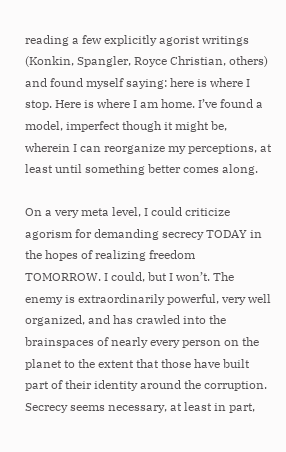reading a few explicitly agorist writings (Konkin, Spangler, Royce Christian, others) and found myself saying: here is where I stop. Here is where I am home. I’ve found a model, imperfect though it might be, wherein I can reorganize my perceptions, at least until something better comes along.

On a very meta level, I could criticize agorism for demanding secrecy TODAY in the hopes of realizing freedom TOMORROW. I could, but I won’t. The enemy is extraordinarily powerful, very well organized, and has crawled into the brainspaces of nearly every person on the planet to the extent that those have built part of their identity around the corruption. Secrecy seems necessary, at least in part,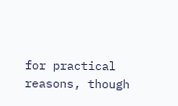for practical reasons, though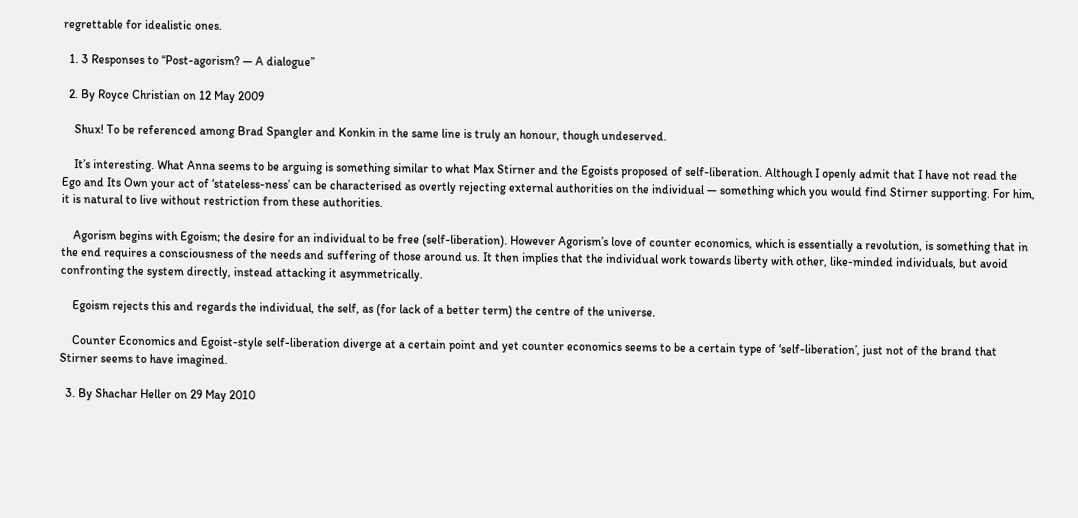regrettable for idealistic ones.

  1. 3 Responses to “Post-agorism? — A dialogue”

  2. By Royce Christian on 12 May 2009

    Shux! To be referenced among Brad Spangler and Konkin in the same line is truly an honour, though undeserved.

    It’s interesting. What Anna seems to be arguing is something similar to what Max Stirner and the Egoists proposed of self-liberation. Although I openly admit that I have not read the Ego and Its Own your act of ‘stateless-ness’ can be characterised as overtly rejecting external authorities on the individual — something which you would find Stirner supporting. For him, it is natural to live without restriction from these authorities.

    Agorism begins with Egoism; the desire for an individual to be free (self-liberation). However Agorism’s love of counter economics, which is essentially a revolution, is something that in the end requires a consciousness of the needs and suffering of those around us. It then implies that the individual work towards liberty with other, like-minded individuals, but avoid confronting the system directly, instead attacking it asymmetrically.

    Egoism rejects this and regards the individual, the self, as (for lack of a better term) the centre of the universe.

    Counter Economics and Egoist-style self-liberation diverge at a certain point and yet counter economics seems to be a certain type of ‘self-liberation’, just not of the brand that Stirner seems to have imagined.

  3. By Shachar Heller on 29 May 2010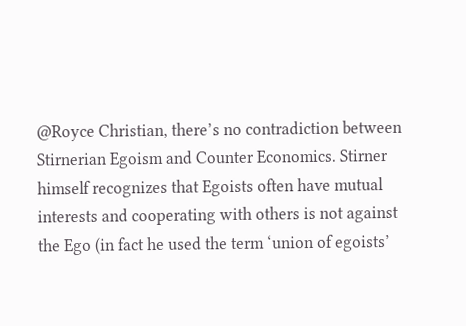@Royce Christian, there’s no contradiction between Stirnerian Egoism and Counter Economics. Stirner himself recognizes that Egoists often have mutual interests and cooperating with others is not against the Ego (in fact he used the term ‘union of egoists’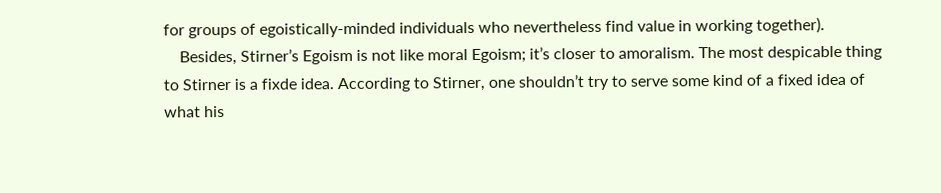for groups of egoistically-minded individuals who nevertheless find value in working together).
    Besides, Stirner’s Egoism is not like moral Egoism; it’s closer to amoralism. The most despicable thing to Stirner is a fixde idea. According to Stirner, one shouldn’t try to serve some kind of a fixed idea of what his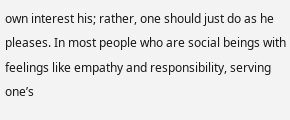own interest his; rather, one should just do as he pleases. In most people who are social beings with feelings like empathy and responsibility, serving one’s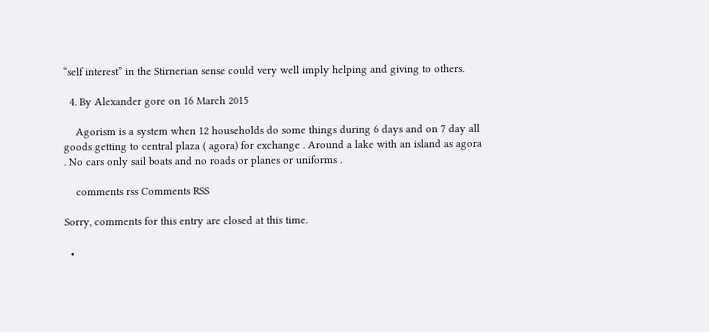“self interest” in the Stirnerian sense could very well imply helping and giving to others.

  4. By Alexander gore on 16 March 2015

    Agorism is a system when 12 households do some things during 6 days and on 7 day all goods getting to central plaza ( agora) for exchange . Around a lake with an island as agora . No cars only sail boats and no roads or planes or uniforms .

    comments rss Comments RSS

Sorry, comments for this entry are closed at this time.

  •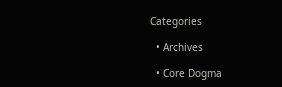Categories

  • Archives

  • Core Dogma